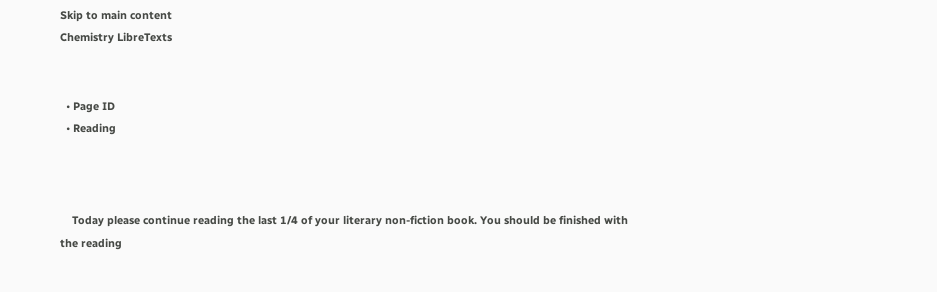Skip to main content
Chemistry LibreTexts


  • Page ID
  • Reading



    Today please continue reading the last 1/4 of your literary non-fiction book. You should be finished with the reading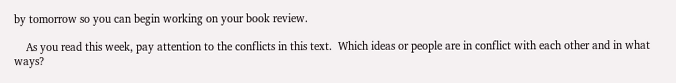by tomorrow so you can begin working on your book review.

    As you read this week, pay attention to the conflicts in this text.  Which ideas or people are in conflict with each other and in what ways?